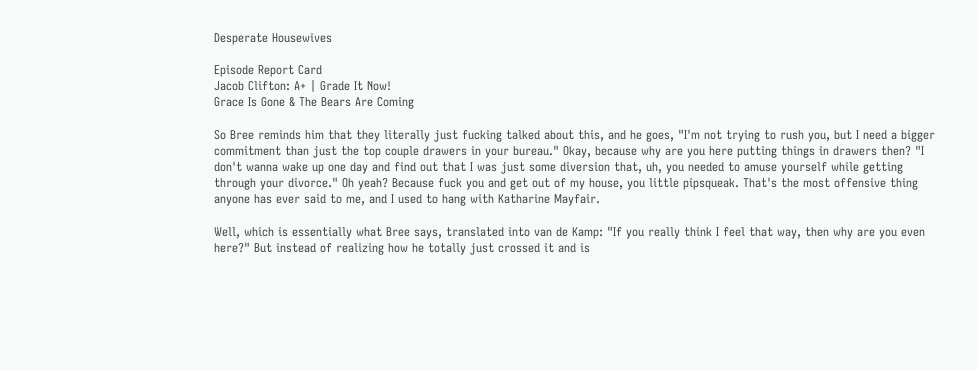Desperate Housewives

Episode Report Card
Jacob Clifton: A+ | Grade It Now!
Grace Is Gone & The Bears Are Coming

So Bree reminds him that they literally just fucking talked about this, and he goes, "I'm not trying to rush you, but I need a bigger commitment than just the top couple drawers in your bureau." Okay, because why are you here putting things in drawers then? "I don't wanna wake up one day and find out that I was just some diversion that, uh, you needed to amuse yourself while getting through your divorce." Oh yeah? Because fuck you and get out of my house, you little pipsqueak. That's the most offensive thing anyone has ever said to me, and I used to hang with Katharine Mayfair.

Well, which is essentially what Bree says, translated into van de Kamp: "If you really think I feel that way, then why are you even here?" But instead of realizing how he totally just crossed it and is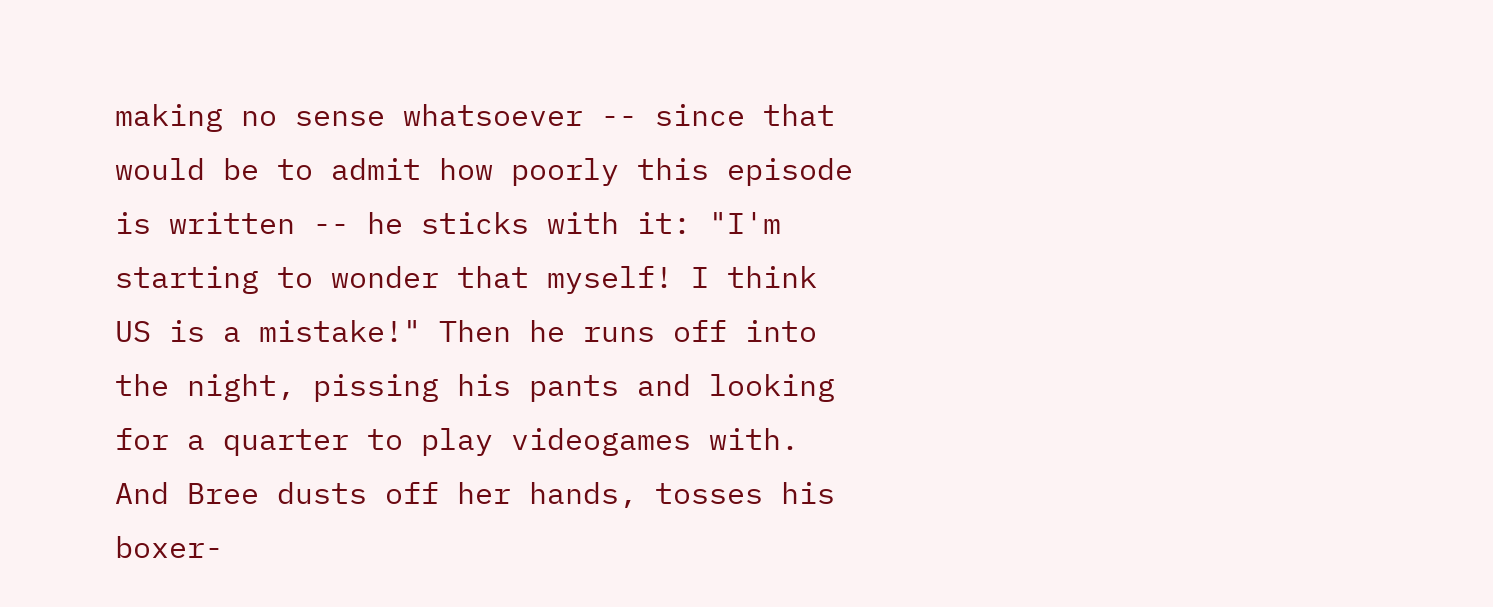making no sense whatsoever -- since that would be to admit how poorly this episode is written -- he sticks with it: "I'm starting to wonder that myself! I think US is a mistake!" Then he runs off into the night, pissing his pants and looking for a quarter to play videogames with. And Bree dusts off her hands, tosses his boxer-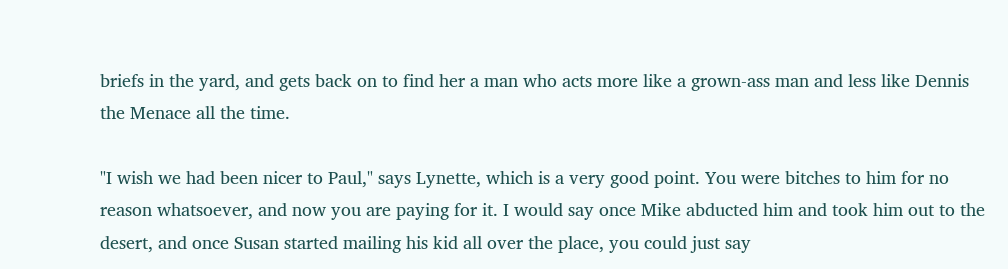briefs in the yard, and gets back on to find her a man who acts more like a grown-ass man and less like Dennis the Menace all the time.

"I wish we had been nicer to Paul," says Lynette, which is a very good point. You were bitches to him for no reason whatsoever, and now you are paying for it. I would say once Mike abducted him and took him out to the desert, and once Susan started mailing his kid all over the place, you could just say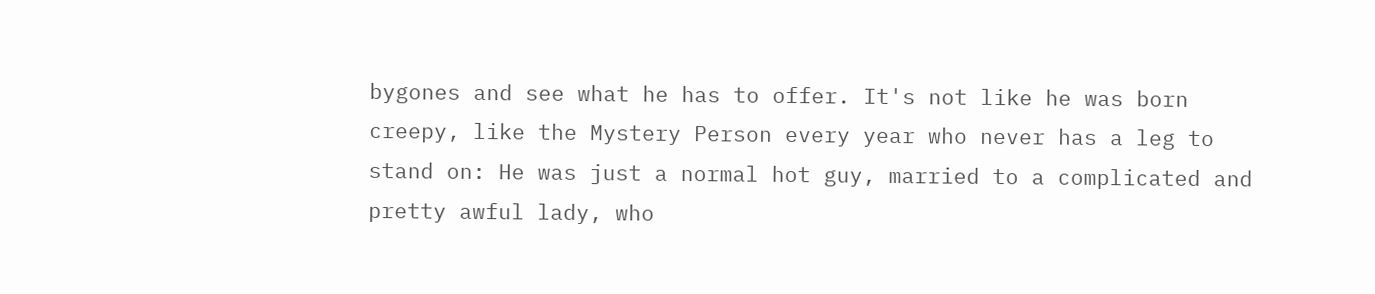bygones and see what he has to offer. It's not like he was born creepy, like the Mystery Person every year who never has a leg to stand on: He was just a normal hot guy, married to a complicated and pretty awful lady, who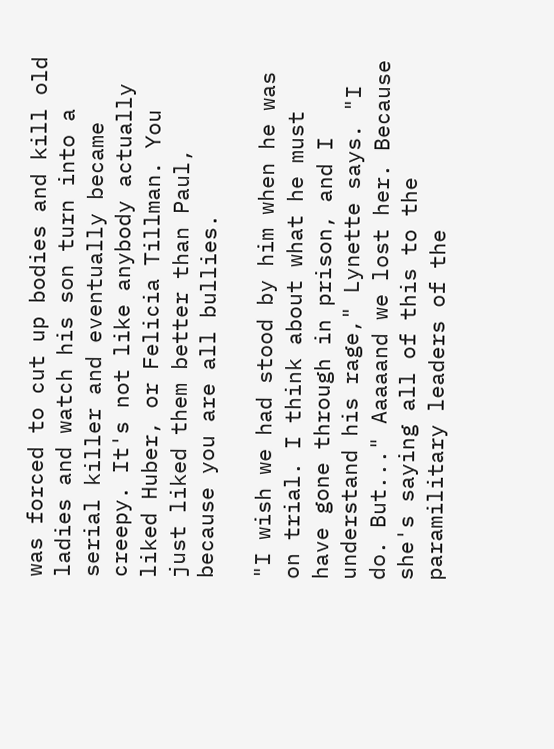was forced to cut up bodies and kill old ladies and watch his son turn into a serial killer and eventually became creepy. It's not like anybody actually liked Huber, or Felicia Tillman. You just liked them better than Paul, because you are all bullies.

"I wish we had stood by him when he was on trial. I think about what he must have gone through in prison, and I understand his rage," Lynette says. "I do. But..." Aaaaand we lost her. Because she's saying all of this to the paramilitary leaders of the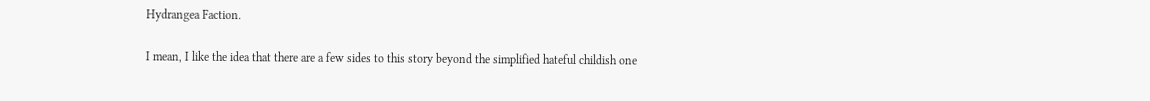Hydrangea Faction.

I mean, I like the idea that there are a few sides to this story beyond the simplified hateful childish one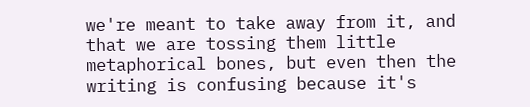we're meant to take away from it, and that we are tossing them little metaphorical bones, but even then the writing is confusing because it's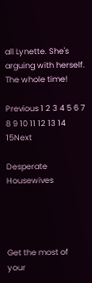all Lynette. She's arguing with herself. The whole time!

Previous 1 2 3 4 5 6 7 8 9 10 11 12 13 14 15Next

Desperate Housewives




Get the most of your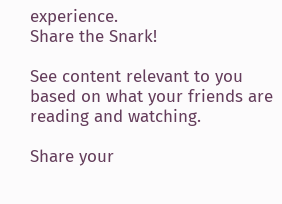experience.
Share the Snark!

See content relevant to you based on what your friends are reading and watching.

Share your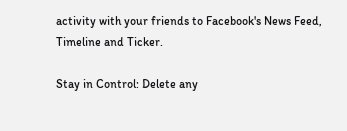activity with your friends to Facebook's News Feed, Timeline and Ticker.

Stay in Control: Delete any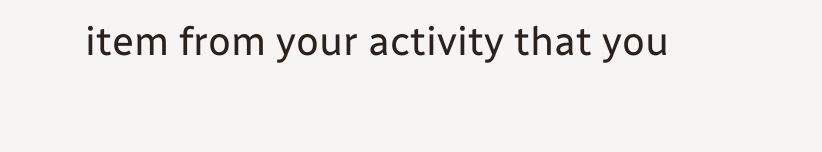item from your activity that you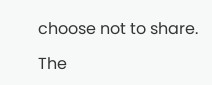choose not to share.

The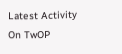Latest Activity On TwOP